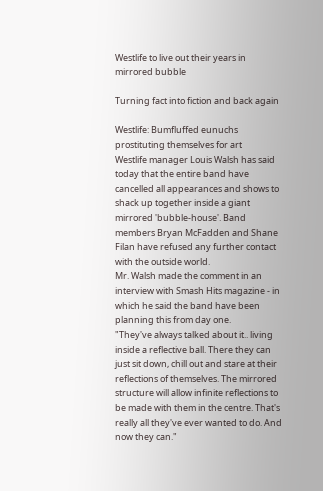Westlife to live out their years in mirrored bubble

Turning fact into fiction and back again

Westlife: Bumfluffed eunuchs prostituting themselves for art
Westlife manager Louis Walsh has said today that the entire band have cancelled all appearances and shows to shack up together inside a giant mirrored 'bubble-house'. Band members Bryan McFadden and Shane Filan have refused any further contact with the outside world.
Mr. Walsh made the comment in an interview with Smash Hits magazine - in which he said the band have been planning this from day one.
"They've always talked about it.. living inside a reflective ball. There they can just sit down, chill out and stare at their reflections of themselves. The mirrored structure will allow infinite reflections to be made with them in the centre. That's really all they've ever wanted to do. And now they can."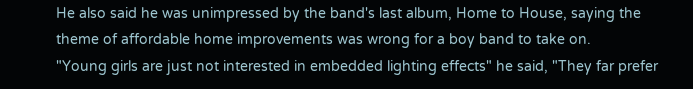He also said he was unimpressed by the band's last album, Home to House, saying the theme of affordable home improvements was wrong for a boy band to take on.
"Young girls are just not interested in embedded lighting effects" he said, "They far prefer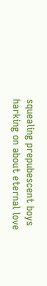squealing prepubescent boys harking on about eternal love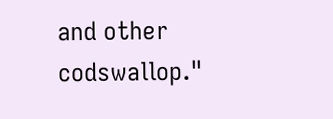and other codswallop."